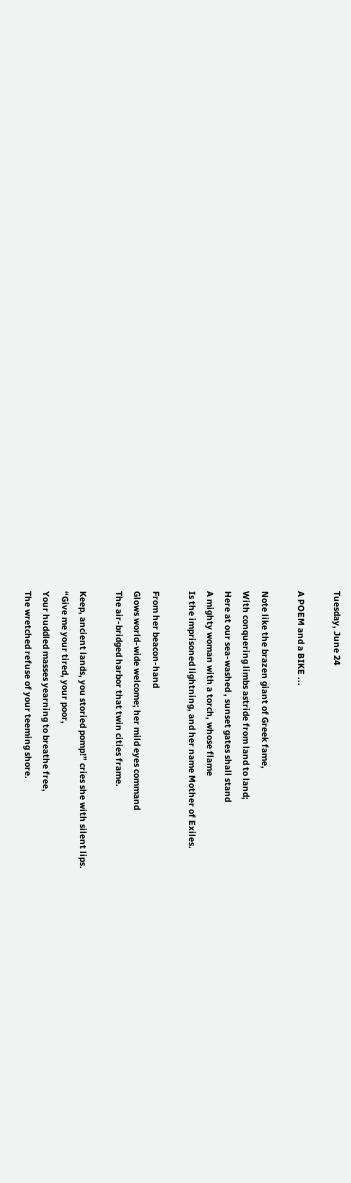Tuesday, June 24

A POEM and a BIKE ...

Note like the brazen giant of Greek fame,
With conquering limbs astride from land to land;
Here at our sea-washed , sunset gates shall stand
A mighty woman with a torch, whose flame
Is the imprisoned lightning, and her name Mother of Exiles.

From her beacon-hand
Glows world-wide welcome; her mild eyes command
The air-bridged harbor that twin cities frame.

Keep, ancient lands, you storied pomp!” cries she with silent lips.
“Give me your tired, your poor,
Your huddled masses yearning to breathe free,
The wretched refuse of your teeming shore.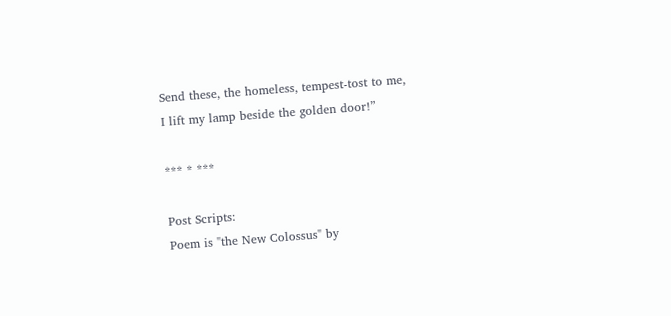Send these, the homeless, tempest-tost to me,
I lift my lamp beside the golden door!”

*** * ***

Post Scripts:
Poem is "the New Colossus" by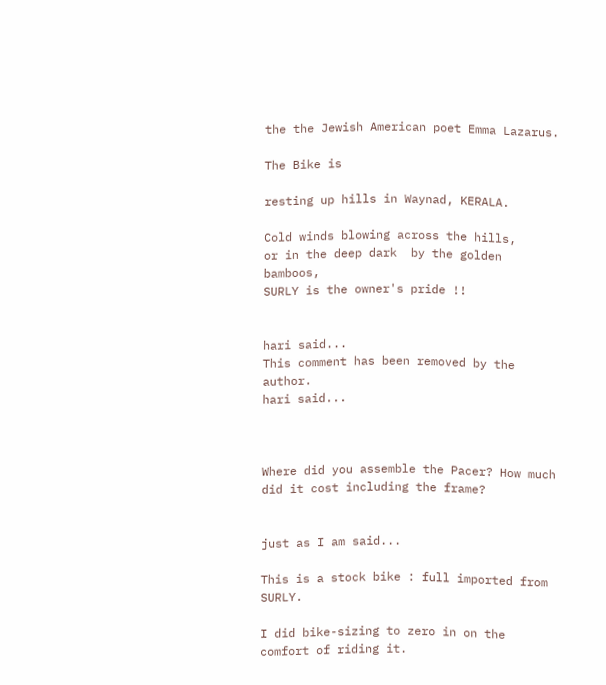the the Jewish American poet Emma Lazarus.

The Bike is

resting up hills in Waynad, KERALA.

Cold winds blowing across the hills,
or in the deep dark  by the golden bamboos,
SURLY is the owner's pride !!


hari said...
This comment has been removed by the author.
hari said...



Where did you assemble the Pacer? How much did it cost including the frame?


just as I am said...

This is a stock bike : full imported from SURLY.

I did bike-sizing to zero in on the comfort of riding it.